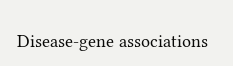Disease-gene associations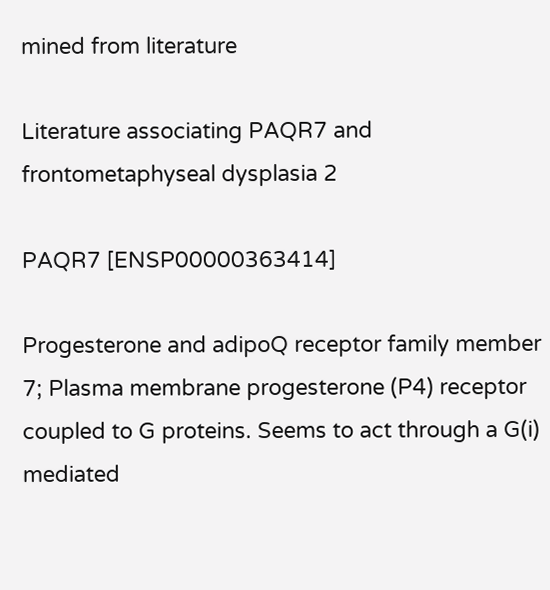mined from literature

Literature associating PAQR7 and frontometaphyseal dysplasia 2

PAQR7 [ENSP00000363414]

Progesterone and adipoQ receptor family member 7; Plasma membrane progesterone (P4) receptor coupled to G proteins. Seems to act through a G(i) mediated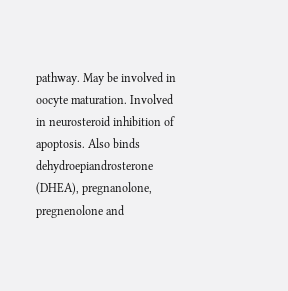pathway. May be involved in oocyte maturation. Involved in neurosteroid inhibition of apoptosis. Also binds dehydroepiandrosterone (DHEA), pregnanolone, pregnenolone and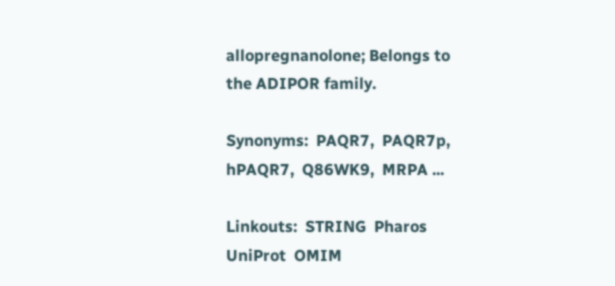allopregnanolone; Belongs to the ADIPOR family.

Synonyms:  PAQR7,  PAQR7p,  hPAQR7,  Q86WK9,  MRPA ...

Linkouts:  STRING  Pharos  UniProt  OMIM